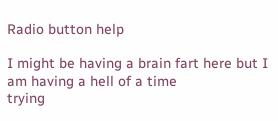Radio button help

I might be having a brain fart here but I am having a hell of a time
trying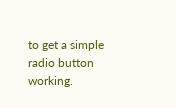to get a simple radio button working.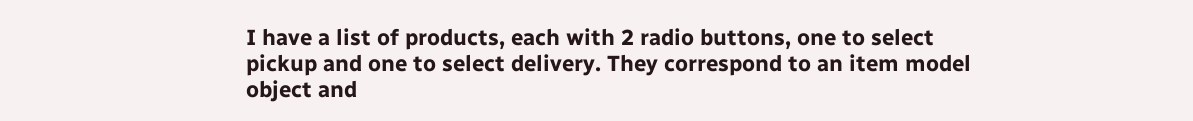I have a list of products, each with 2 radio buttons, one to select
pickup and one to select delivery. They correspond to an item model
object and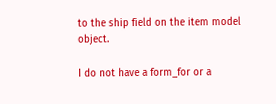to the ship field on the item model object.

I do not have a form_for or a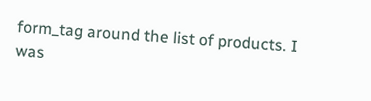form_tag around the list of products. I
was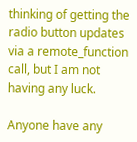thinking of getting the radio button updates via a remote_function
call, but I am not having any luck.

Anyone have any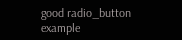good radio_button example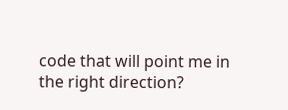code that will point me in
the right direction?